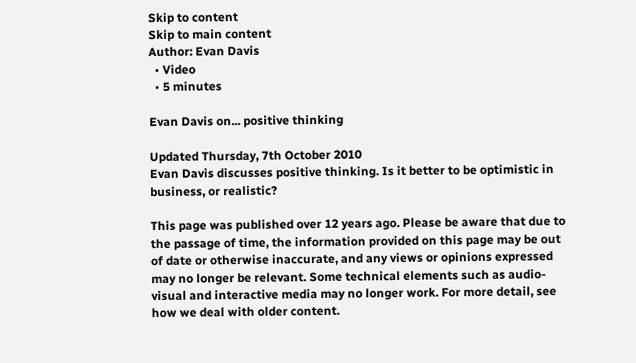Skip to content
Skip to main content
Author: Evan Davis
  • Video
  • 5 minutes

Evan Davis on... positive thinking

Updated Thursday, 7th October 2010
Evan Davis discusses positive thinking. Is it better to be optimistic in business, or realistic?

This page was published over 12 years ago. Please be aware that due to the passage of time, the information provided on this page may be out of date or otherwise inaccurate, and any views or opinions expressed may no longer be relevant. Some technical elements such as audio-visual and interactive media may no longer work. For more detail, see how we deal with older content.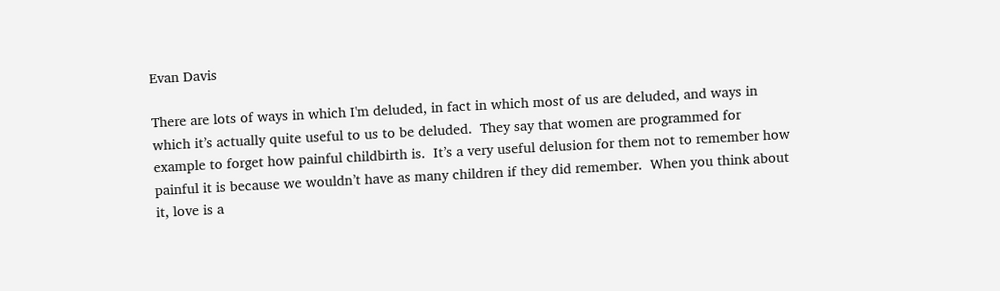Evan Davis

There are lots of ways in which I'm deluded, in fact in which most of us are deluded, and ways in which it’s actually quite useful to us to be deluded.  They say that women are programmed for example to forget how painful childbirth is.  It’s a very useful delusion for them not to remember how painful it is because we wouldn’t have as many children if they did remember.  When you think about it, love is a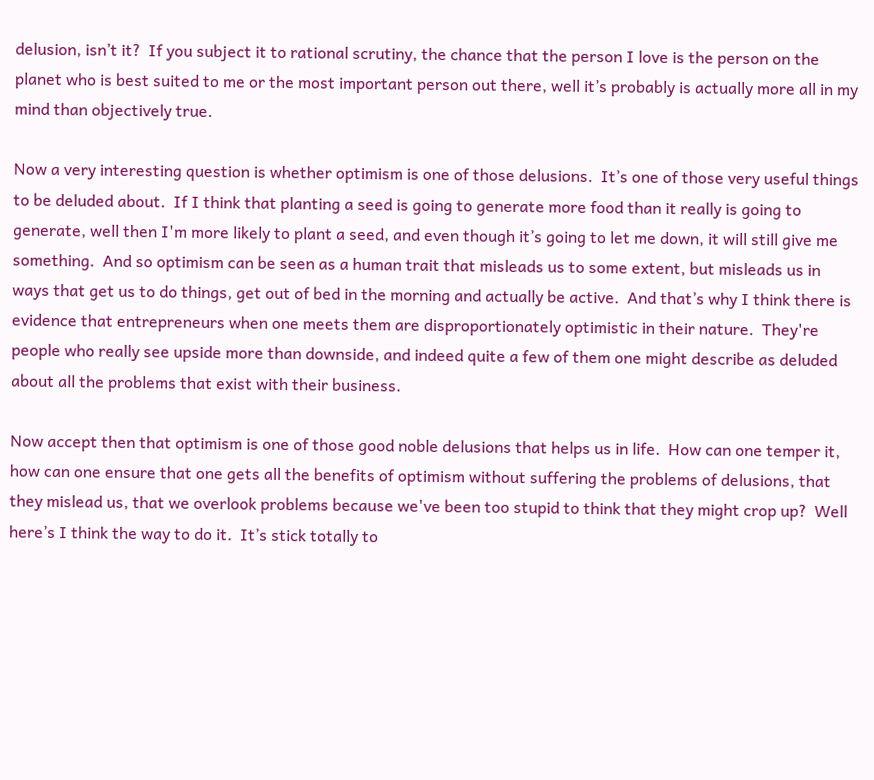delusion, isn’t it?  If you subject it to rational scrutiny, the chance that the person I love is the person on the planet who is best suited to me or the most important person out there, well it’s probably is actually more all in my mind than objectively true.

Now a very interesting question is whether optimism is one of those delusions.  It’s one of those very useful things to be deluded about.  If I think that planting a seed is going to generate more food than it really is going to generate, well then I'm more likely to plant a seed, and even though it’s going to let me down, it will still give me something.  And so optimism can be seen as a human trait that misleads us to some extent, but misleads us in ways that get us to do things, get out of bed in the morning and actually be active.  And that’s why I think there is evidence that entrepreneurs when one meets them are disproportionately optimistic in their nature.  They're people who really see upside more than downside, and indeed quite a few of them one might describe as deluded about all the problems that exist with their business.

Now accept then that optimism is one of those good noble delusions that helps us in life.  How can one temper it, how can one ensure that one gets all the benefits of optimism without suffering the problems of delusions, that they mislead us, that we overlook problems because we've been too stupid to think that they might crop up?  Well here’s I think the way to do it.  It’s stick totally to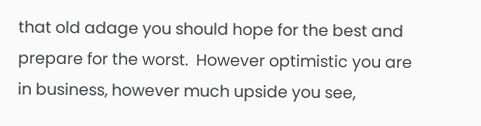that old adage you should hope for the best and prepare for the worst.  However optimistic you are in business, however much upside you see,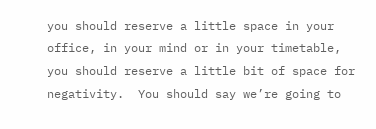you should reserve a little space in your office, in your mind or in your timetable, you should reserve a little bit of space for negativity.  You should say we’re going to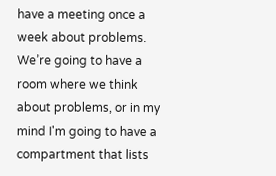have a meeting once a week about problems.  We’re going to have a room where we think about problems, or in my mind I'm going to have a compartment that lists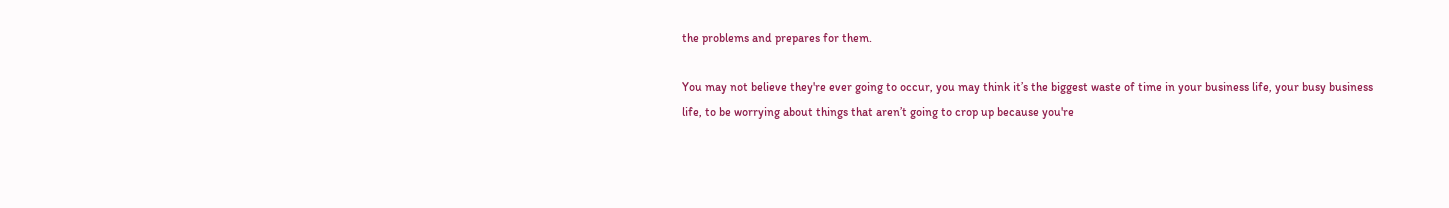the problems and prepares for them.

You may not believe they're ever going to occur, you may think it’s the biggest waste of time in your business life, your busy business life, to be worrying about things that aren’t going to crop up because you're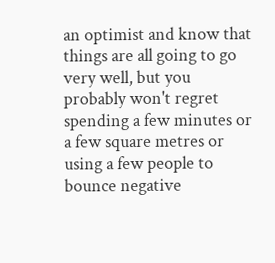an optimist and know that things are all going to go very well, but you probably won't regret spending a few minutes or a few square metres or using a few people to bounce negative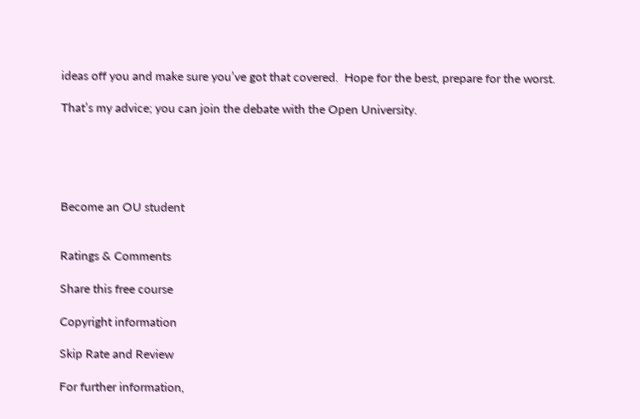ideas off you and make sure you’ve got that covered.  Hope for the best, prepare for the worst.

That’s my advice; you can join the debate with the Open University.





Become an OU student


Ratings & Comments

Share this free course

Copyright information

Skip Rate and Review

For further information,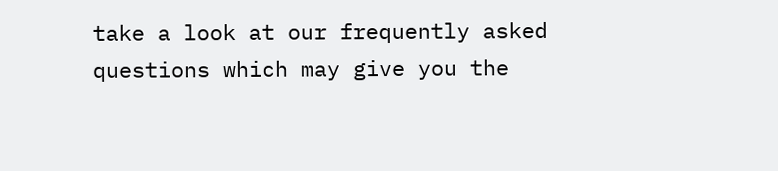take a look at our frequently asked questions which may give you the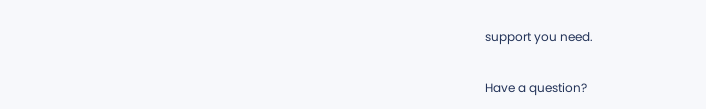support you need.

Have a question?